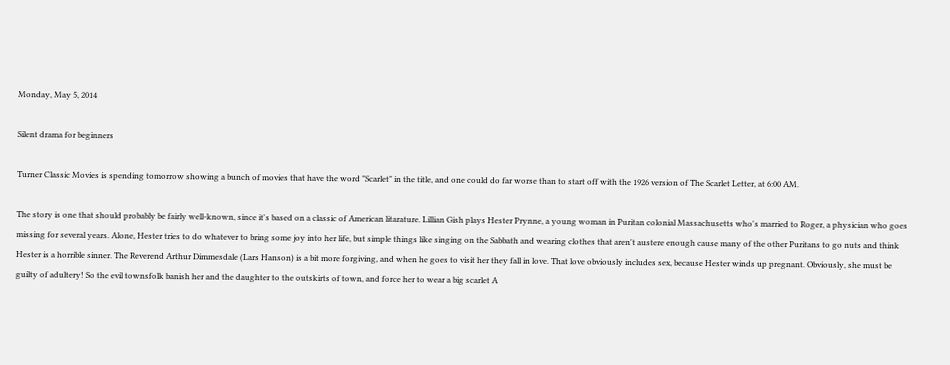Monday, May 5, 2014

Silent drama for beginners

Turner Classic Movies is spending tomorrow showing a bunch of movies that have the word "Scarlet" in the title, and one could do far worse than to start off with the 1926 version of The Scarlet Letter, at 6:00 AM.

The story is one that should probably be fairly well-known, since it's based on a classic of American litarature. Lillian Gish plays Hester Prynne, a young woman in Puritan colonial Massachusetts who's married to Roger, a physician who goes missing for several years. Alone, Hester tries to do whatever to bring some joy into her life, but simple things like singing on the Sabbath and wearing clothes that aren't austere enough cause many of the other Puritans to go nuts and think Hester is a horrible sinner. The Reverend Arthur Dimmesdale (Lars Hanson) is a bit more forgiving, and when he goes to visit her they fall in love. That love obviously includes sex, because Hester winds up pregnant. Obviously, she must be guilty of adultery! So the evil townsfolk banish her and the daughter to the outskirts of town, and force her to wear a big scarlet A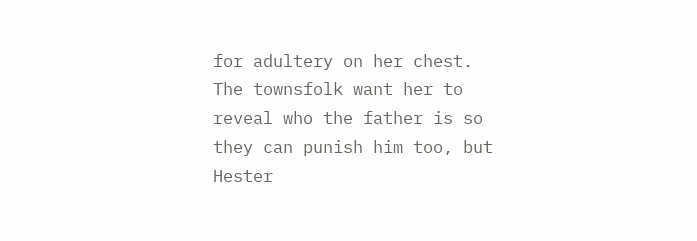for adultery on her chest. The townsfolk want her to reveal who the father is so they can punish him too, but Hester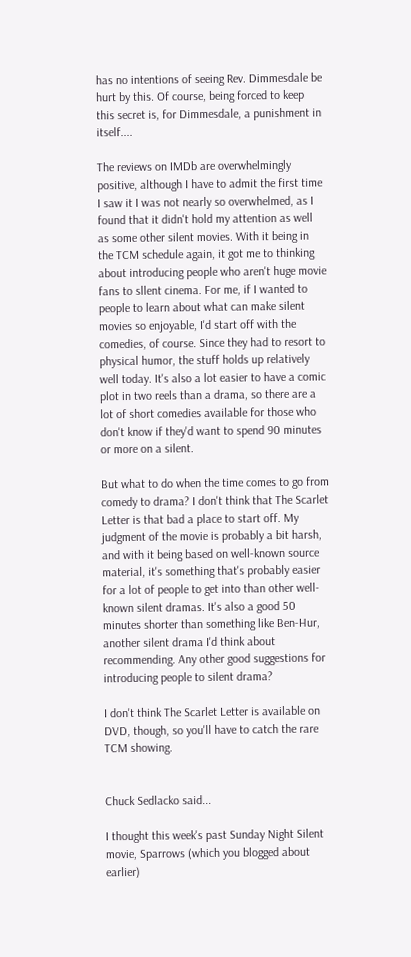has no intentions of seeing Rev. Dimmesdale be hurt by this. Of course, being forced to keep this secret is, for Dimmesdale, a punishment in itself....

The reviews on IMDb are overwhelmingly positive, although I have to admit the first time I saw it I was not nearly so overwhelmed, as I found that it didn't hold my attention as well as some other silent movies. With it being in the TCM schedule again, it got me to thinking about introducing people who aren't huge movie fans to sllent cinema. For me, if I wanted to people to learn about what can make silent movies so enjoyable, I'd start off with the comedies, of course. Since they had to resort to physical humor, the stuff holds up relatively well today. It's also a lot easier to have a comic plot in two reels than a drama, so there are a lot of short comedies available for those who don't know if they'd want to spend 90 minutes or more on a silent.

But what to do when the time comes to go from comedy to drama? I don't think that The Scarlet Letter is that bad a place to start off. My judgment of the movie is probably a bit harsh, and with it being based on well-known source material, it's something that's probably easier for a lot of people to get into than other well-known silent dramas. It's also a good 50 minutes shorter than something like Ben-Hur, another silent drama I'd think about recommending. Any other good suggestions for introducing people to silent drama?

I don't think The Scarlet Letter is available on DVD, though, so you'll have to catch the rare TCM showing.


Chuck Sedlacko said...

I thought this week's past Sunday Night Silent movie, Sparrows (which you blogged about earlier)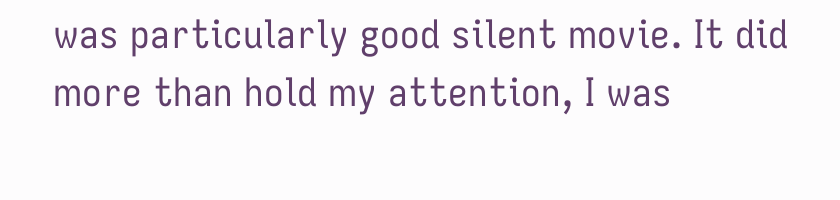was particularly good silent movie. It did more than hold my attention, I was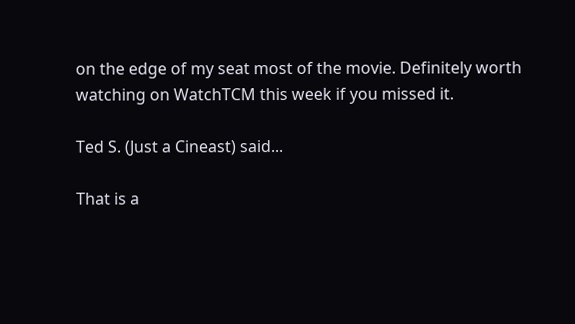on the edge of my seat most of the movie. Definitely worth watching on WatchTCM this week if you missed it.

Ted S. (Just a Cineast) said...

That is a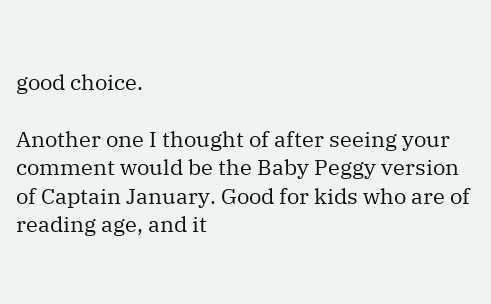good choice.

Another one I thought of after seeing your comment would be the Baby Peggy version of Captain January. Good for kids who are of reading age, and it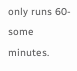only runs 60-some minutes.